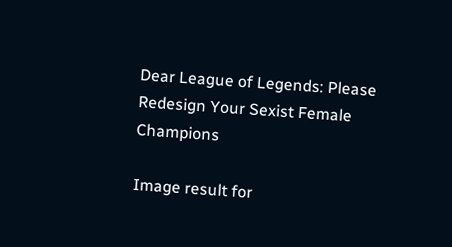Dear League of Legends: Please Redesign Your Sexist Female Champions

Image result for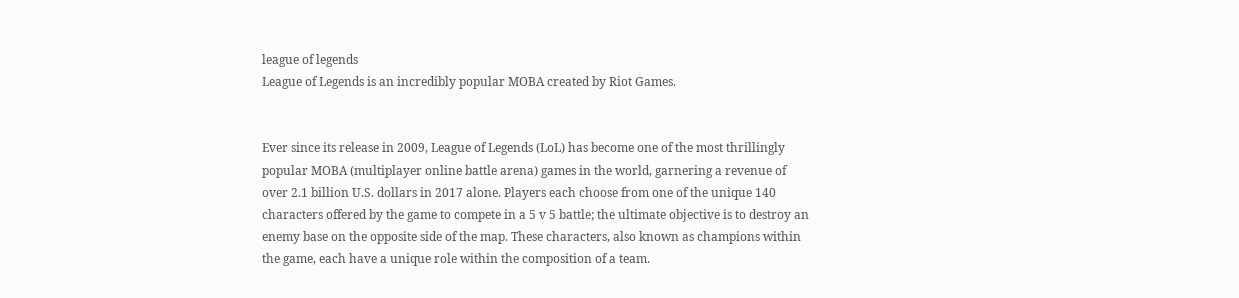league of legends
League of Legends is an incredibly popular MOBA created by Riot Games.


Ever since its release in 2009, League of Legends (LoL) has become one of the most thrillingly popular MOBA (multiplayer online battle arena) games in the world, garnering a revenue of over 2.1 billion U.S. dollars in 2017 alone. Players each choose from one of the unique 140 characters offered by the game to compete in a 5 v 5 battle; the ultimate objective is to destroy an enemy base on the opposite side of the map. These characters, also known as champions within the game, each have a unique role within the composition of a team.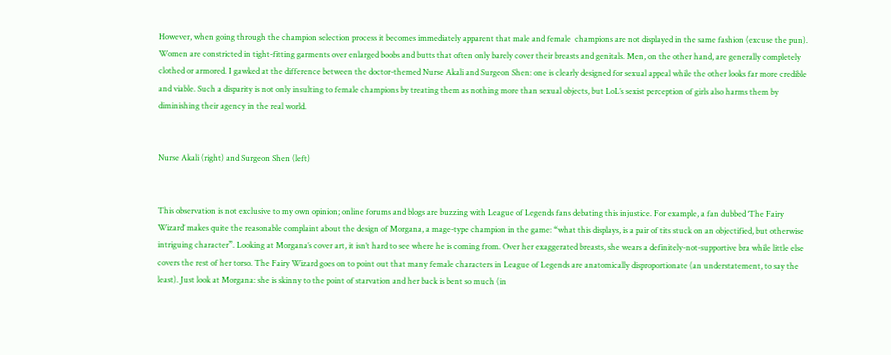However, when going through the champion selection process it becomes immediately apparent that male and female  champions are not displayed in the same fashion (excuse the pun). Women are constricted in tight-fitting garments over enlarged boobs and butts that often only barely cover their breasts and genitals. Men, on the other hand, are generally completely clothed or armored. I gawked at the difference between the doctor-themed Nurse Akali and Surgeon Shen: one is clearly designed for sexual appeal while the other looks far more credible and viable. Such a disparity is not only insulting to female champions by treating them as nothing more than sexual objects, but LoL’s sexist perception of girls also harms them by diminishing their agency in the real world.


Nurse Akali (right) and Surgeon Shen (left)


This observation is not exclusive to my own opinion; online forums and blogs are buzzing with League of Legends fans debating this injustice. For example, a fan dubbed ‘The Fairy Wizard’ makes quite the reasonable complaint about the design of Morgana, a mage-type champion in the game: “what this displays, is a pair of tits stuck on an objectified, but otherwise intriguing character”. Looking at Morgana’s cover art, it isn’t hard to see where he is coming from. Over her exaggerated breasts, she wears a definitely-not-supportive bra while little else covers the rest of her torso. The Fairy Wizard goes on to point out that many female characters in League of Legends are anatomically disproportionate (an understatement, to say the least). Just look at Morgana: she is skinny to the point of starvation and her back is bent so much (in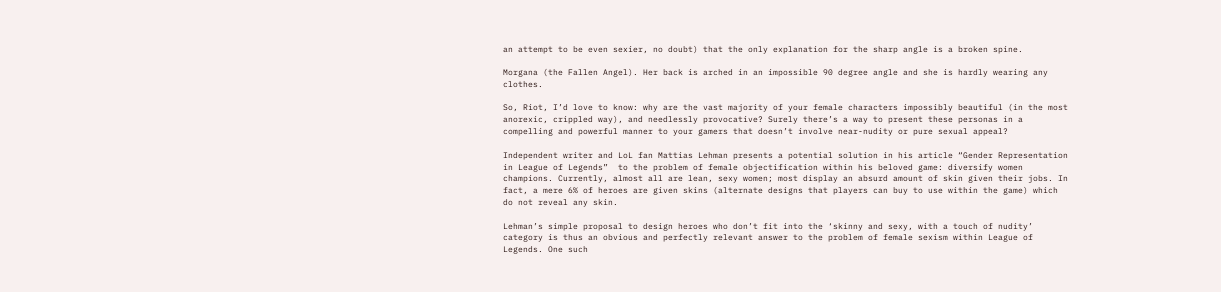an attempt to be even sexier, no doubt) that the only explanation for the sharp angle is a broken spine.

Morgana (the Fallen Angel). Her back is arched in an impossible 90 degree angle and she is hardly wearing any clothes.

So, Riot, I’d love to know: why are the vast majority of your female characters impossibly beautiful (in the most anorexic, crippled way), and needlessly provocative? Surely there’s a way to present these personas in a compelling and powerful manner to your gamers that doesn’t involve near-nudity or pure sexual appeal?

Independent writer and LoL fan Mattias Lehman presents a potential solution in his article “Gender Representation in League of Legends”  to the problem of female objectification within his beloved game: diversify women champions. Currently, almost all are lean, sexy women; most display an absurd amount of skin given their jobs. In fact, a mere 6% of heroes are given skins (alternate designs that players can buy to use within the game) which do not reveal any skin.

Lehman’s simple proposal to design heroes who don’t fit into the ‘skinny and sexy, with a touch of nudity’ category is thus an obvious and perfectly relevant answer to the problem of female sexism within League of Legends. One such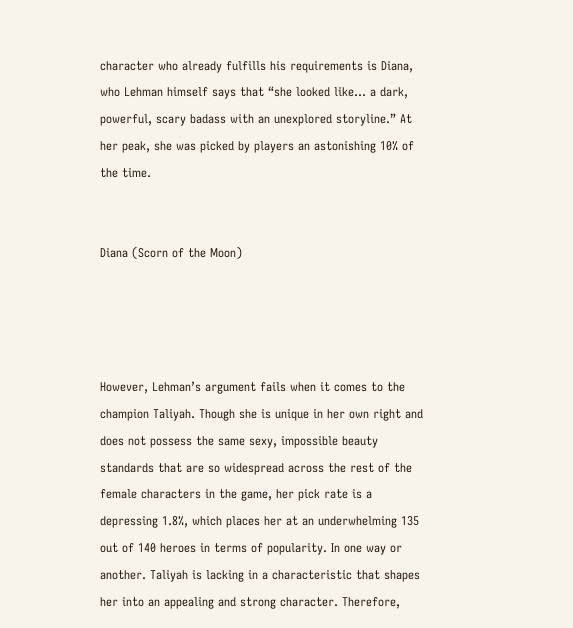character who already fulfills his requirements is Diana, who Lehman himself says that “she looked like… a dark, powerful, scary badass with an unexplored storyline.” At her peak, she was picked by players an astonishing 10% of the time.


Diana (Scorn of the Moon)




However, Lehman’s argument fails when it comes to the champion Taliyah. Though she is unique in her own right and does not possess the same sexy, impossible beauty standards that are so widespread across the rest of the female characters in the game, her pick rate is a depressing 1.8%, which places her at an underwhelming 135 out of 140 heroes in terms of popularity. In one way or another. Taliyah is lacking in a characteristic that shapes her into an appealing and strong character. Therefore,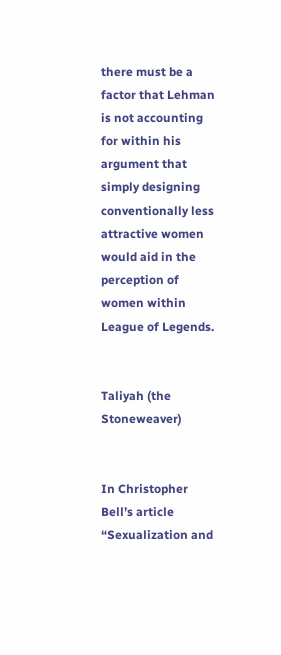there must be a factor that Lehman is not accounting for within his argument that simply designing conventionally less attractive women would aid in the perception of women within League of Legends.


Taliyah (the Stoneweaver)


In Christopher Bell’s article “Sexualization and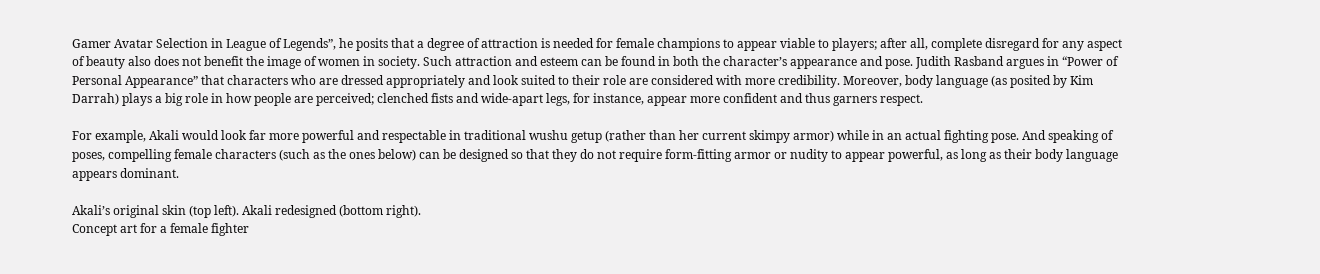Gamer Avatar Selection in League of Legends”, he posits that a degree of attraction is needed for female champions to appear viable to players; after all, complete disregard for any aspect of beauty also does not benefit the image of women in society. Such attraction and esteem can be found in both the character’s appearance and pose. Judith Rasband argues in “Power of Personal Appearance” that characters who are dressed appropriately and look suited to their role are considered with more credibility. Moreover, body language (as posited by Kim Darrah) plays a big role in how people are perceived; clenched fists and wide-apart legs, for instance, appear more confident and thus garners respect.

For example, Akali would look far more powerful and respectable in traditional wushu getup (rather than her current skimpy armor) while in an actual fighting pose. And speaking of poses, compelling female characters (such as the ones below) can be designed so that they do not require form-fitting armor or nudity to appear powerful, as long as their body language appears dominant.

Akali’s original skin (top left). Akali redesigned (bottom right).
Concept art for a female fighter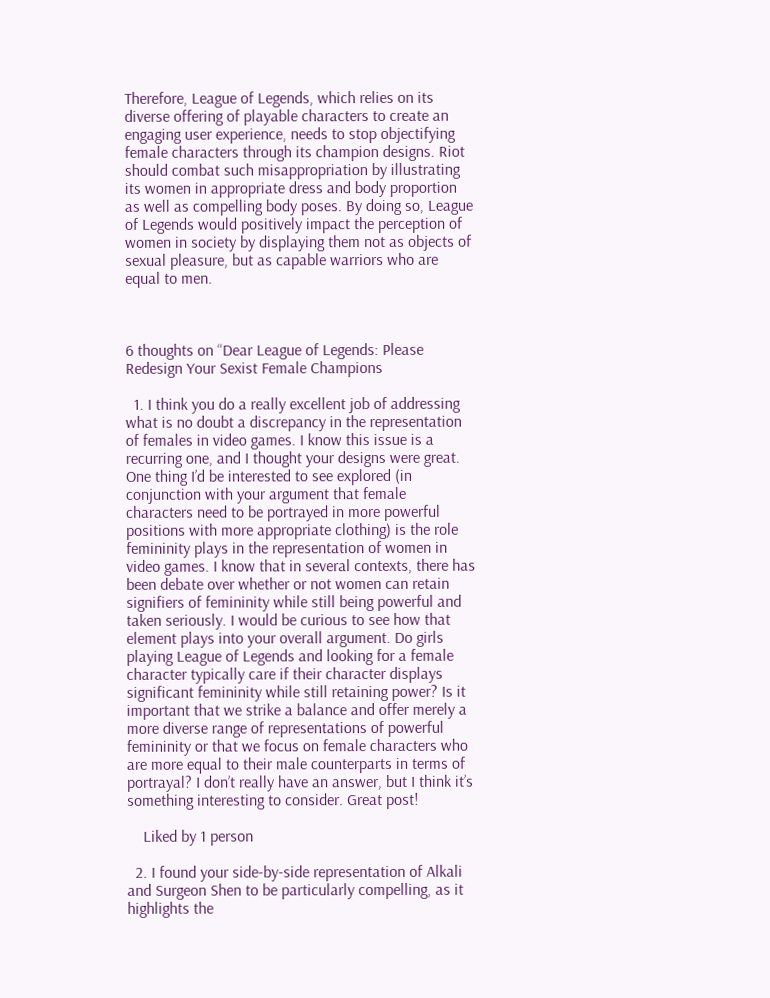Therefore, League of Legends, which relies on its diverse offering of playable characters to create an engaging user experience, needs to stop objectifying female characters through its champion designs. Riot should combat such misappropriation by illustrating its women in appropriate dress and body proportion as well as compelling body poses. By doing so, League of Legends would positively impact the perception of women in society by displaying them not as objects of sexual pleasure, but as capable warriors who are equal to men.



6 thoughts on “Dear League of Legends: Please Redesign Your Sexist Female Champions

  1. I think you do a really excellent job of addressing what is no doubt a discrepancy in the representation of females in video games. I know this issue is a recurring one, and I thought your designs were great. One thing I’d be interested to see explored (in conjunction with your argument that female characters need to be portrayed in more powerful positions with more appropriate clothing) is the role femininity plays in the representation of women in video games. I know that in several contexts, there has been debate over whether or not women can retain signifiers of femininity while still being powerful and taken seriously. I would be curious to see how that element plays into your overall argument. Do girls playing League of Legends and looking for a female character typically care if their character displays significant femininity while still retaining power? Is it important that we strike a balance and offer merely a more diverse range of representations of powerful femininity or that we focus on female characters who are more equal to their male counterparts in terms of portrayal? I don’t really have an answer, but I think it’s something interesting to consider. Great post!

    Liked by 1 person

  2. I found your side-by-side representation of Alkali and Surgeon Shen to be particularly compelling, as it highlights the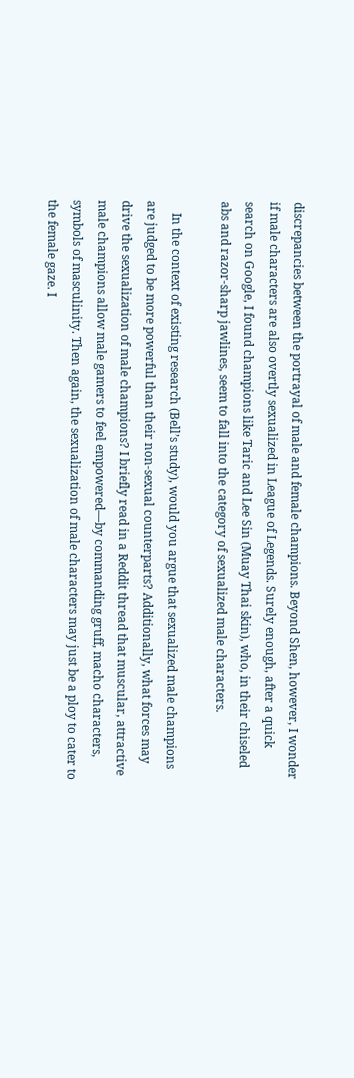discrepancies between the portrayal of male and female champions. Beyond Shen, however, I wonder if male characters are also overtly sexualized in League of Legends. Surely enough, after a quick search on Google, I found champions like Taric and Lee Sin (Muay Thai skin), who, in their chiseled abs and razor-sharp jawlines, seem to fall into the category of sexualized male characters.

    In the context of existing research (Bell’s study), would you argue that sexualized male champions are judged to be more powerful than their non-sexual counterparts? Additionally, what forces may drive the sexualization of male champions? I briefly read in a Reddit thread that muscular, attractive male champions allow male gamers to feel empowered—by commanding gruff, macho characters, symbols of masculinity. Then again, the sexualization of male characters may just be a ploy to cater to the female gaze. I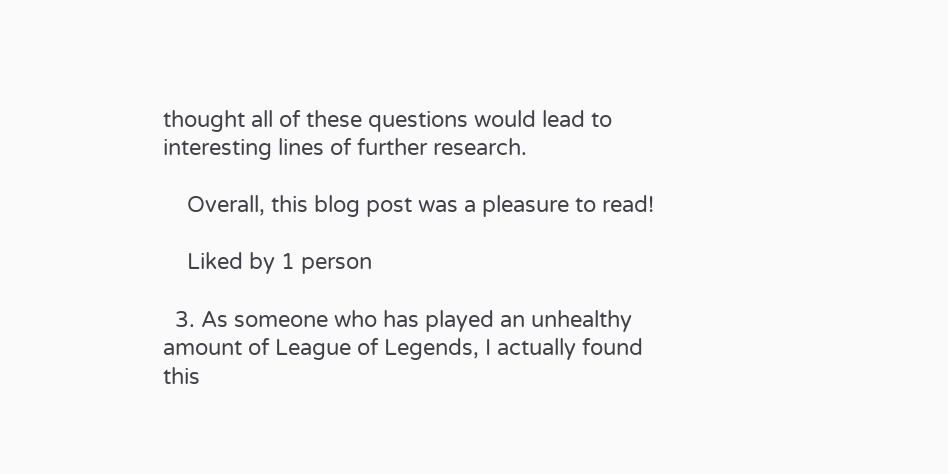thought all of these questions would lead to interesting lines of further research.

    Overall, this blog post was a pleasure to read!

    Liked by 1 person

  3. As someone who has played an unhealthy amount of League of Legends, I actually found this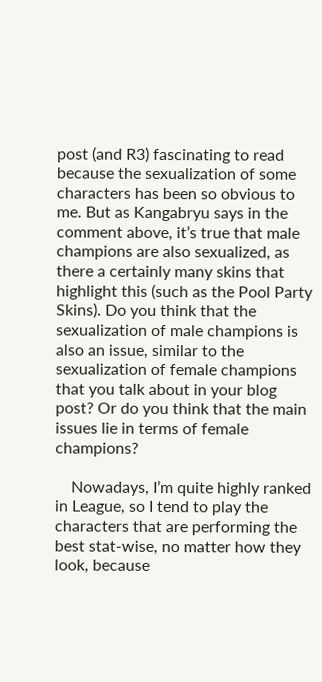post (and R3) fascinating to read because the sexualization of some characters has been so obvious to me. But as Kangabryu says in the comment above, it’s true that male champions are also sexualized, as there a certainly many skins that highlight this (such as the Pool Party Skins). Do you think that the sexualization of male champions is also an issue, similar to the sexualization of female champions that you talk about in your blog post? Or do you think that the main issues lie in terms of female champions?

    Nowadays, I’m quite highly ranked in League, so I tend to play the characters that are performing the best stat-wise, no matter how they look, because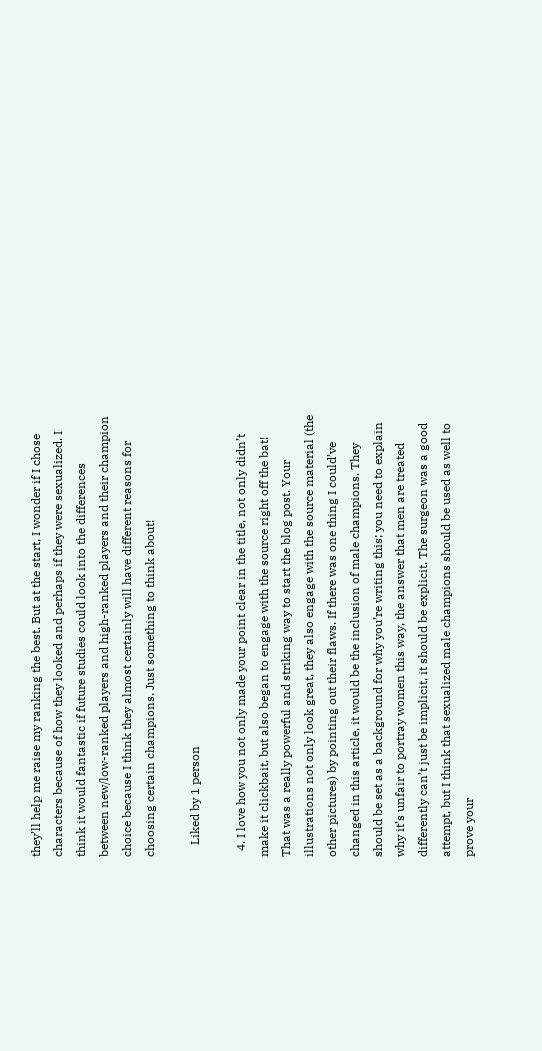they’ll help me raise my ranking the best. But at the start, I wonder if I chose characters because of how they looked and perhaps if they were sexualized. I think it would fantastic if future studies could look into the differences between new/low-ranked players and high-ranked players and their champion choice because I think they almost certainly will have different reasons for choosing certain champions. Just something to think about!

    Liked by 1 person

  4. I love how you not only made your point clear in the title, not only didn’t make it clickbait, but also began to engage with the source right off the bat! That was a really powerful and striking way to start the blog post. Your illustrations not only look great, they also engage with the source material (the other pictures) by pointing out their flaws. If there was one thing I could’ve changed in this article, it would be the inclusion of male champions. They should be set as a background for why you’re writing this; you need to explain why it’s unfair to portray women this way, the answer that men are treated differently can’t just be implicit, it should be explicit. The surgeon was a good attempt, but I think that sexualized male champions should be used as well to prove your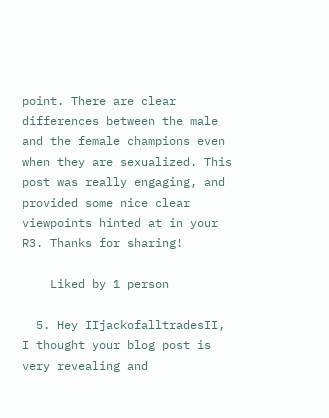point. There are clear differences between the male and the female champions even when they are sexualized. This post was really engaging, and provided some nice clear viewpoints hinted at in your R3. Thanks for sharing!

    Liked by 1 person

  5. Hey IIjackofalltradesII, I thought your blog post is very revealing and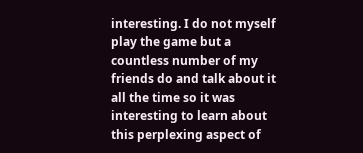interesting. I do not myself play the game but a countless number of my friends do and talk about it all the time so it was interesting to learn about this perplexing aspect of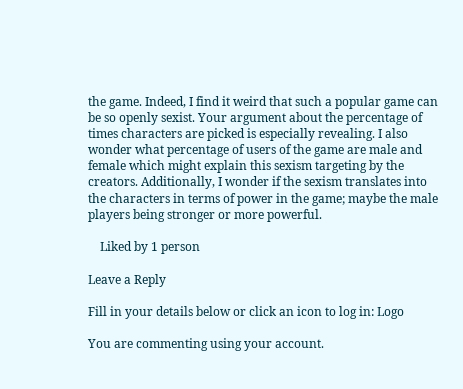the game. Indeed, I find it weird that such a popular game can be so openly sexist. Your argument about the percentage of times characters are picked is especially revealing. I also wonder what percentage of users of the game are male and female which might explain this sexism targeting by the creators. Additionally, I wonder if the sexism translates into the characters in terms of power in the game; maybe the male players being stronger or more powerful.

    Liked by 1 person

Leave a Reply

Fill in your details below or click an icon to log in: Logo

You are commenting using your account.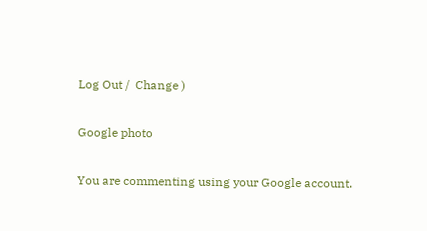Log Out /  Change )

Google photo

You are commenting using your Google account.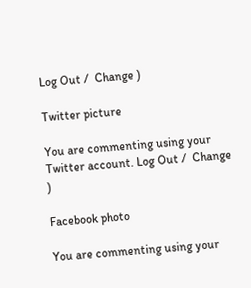Log Out /  Change )

Twitter picture

You are commenting using your Twitter account. Log Out /  Change )

Facebook photo

You are commenting using your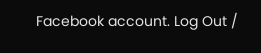Facebook account. Log Out /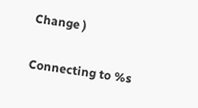Change )

Connecting to %s